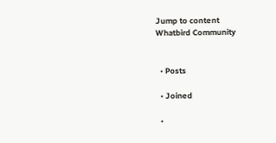Jump to content
Whatbird Community


  • Posts

  • Joined

  •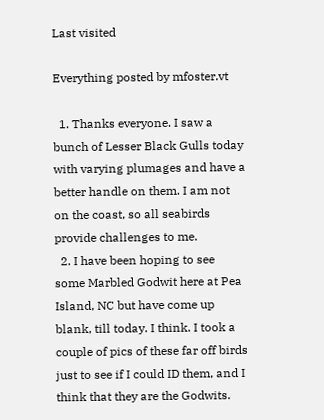Last visited

Everything posted by mfoster.vt

  1. Thanks everyone. I saw a bunch of Lesser Black Gulls today with varying plumages and have a better handle on them. I am not on the coast, so all seabirds provide challenges to me.
  2. I have been hoping to see some Marbled Godwit here at Pea Island, NC but have come up blank, till today. I think. I took a couple of pics of these far off birds just to see if I could ID them, and I think that they are the Godwits.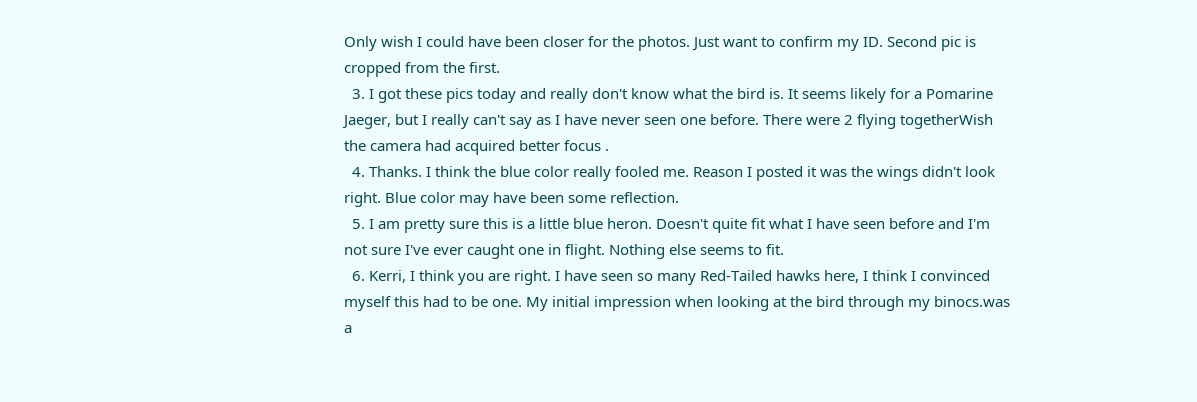Only wish I could have been closer for the photos. Just want to confirm my ID. Second pic is cropped from the first.
  3. I got these pics today and really don't know what the bird is. It seems likely for a Pomarine Jaeger, but I really can't say as I have never seen one before. There were 2 flying togetherWish the camera had acquired better focus .
  4. Thanks. I think the blue color really fooled me. Reason I posted it was the wings didn't look right. Blue color may have been some reflection.
  5. I am pretty sure this is a little blue heron. Doesn't quite fit what I have seen before and I'm not sure I've ever caught one in flight. Nothing else seems to fit.
  6. Kerri, I think you are right. I have seen so many Red-Tailed hawks here, I think I convinced myself this had to be one. My initial impression when looking at the bird through my binocs.was a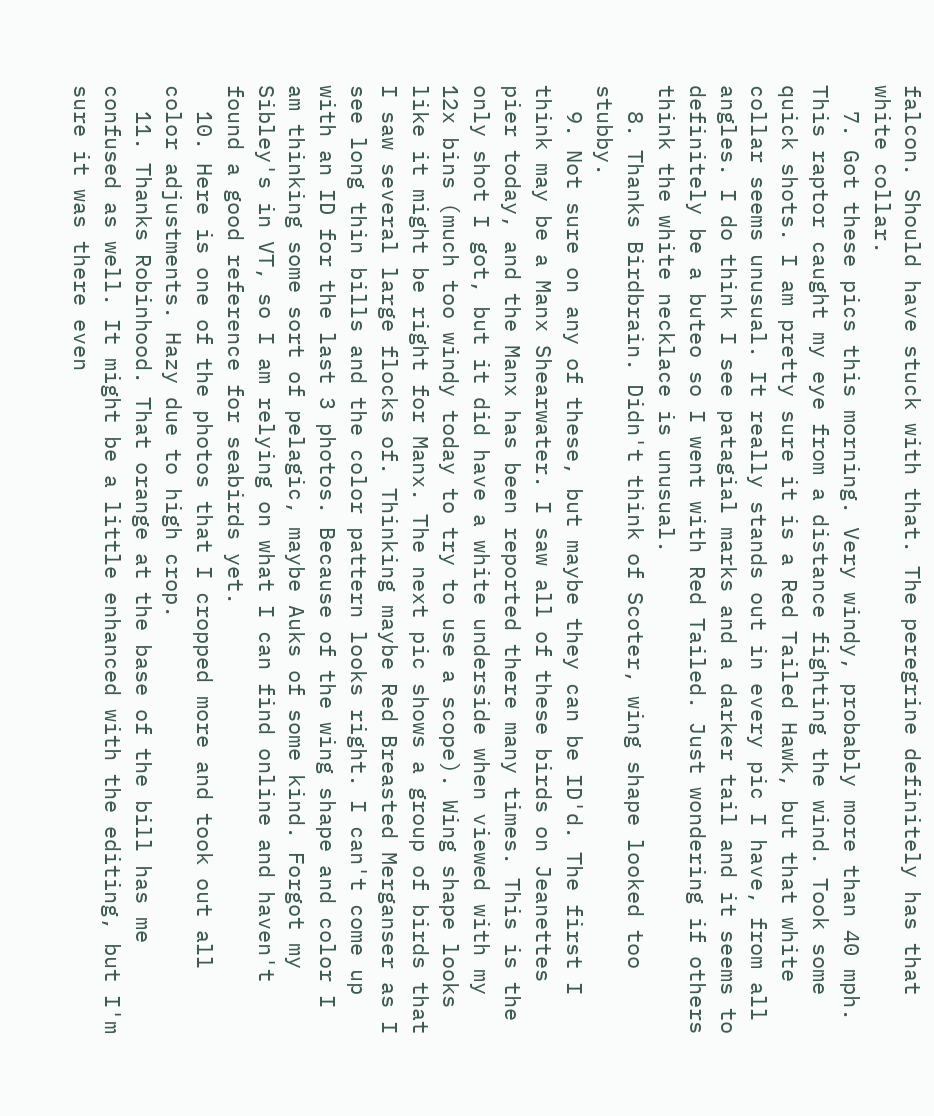falcon. Should have stuck with that. The peregrine definitely has that white collar.
  7. Got these pics this morning. Very windy, probably more than 40 mph. This raptor caught my eye from a distance fighting the wind. Took some quick shots. I am pretty sure it is a Red Tailed Hawk, but that white collar seems unusual. It really stands out in every pic I have, from all angles. I do think I see patagial marks and a darker tail and it seems to definitely be a buteo so I went with Red Tailed. Just wondering if others think the white necklace is unusual.
  8. Thanks Birdbrain. Didn't think of Scoter, wing shape looked too stubby.
  9. Not sure on any of these, but maybe they can be ID'd. The first I think may be a Manx Shearwater. I saw all of these birds on Jeanettes pier today, and the Manx has been reported there many times. This is the only shot I got, but it did have a white underside when viewed with my 12x bins (much too windy today to try to use a scope). Wing shape looks like it might be right for Manx. The next pic shows a group of birds that I saw several large flocks of. Thinking maybe Red Breasted Merganser as I see long thin bills and the color pattern looks right. I can't come up with an ID for the last 3 photos. Because of the wing shape and color I am thinking some sort of pelagic, maybe Auks of some kind. Forgot my Sibley's in VT, so I am relying on what I can find online and haven't found a good reference for seabirds yet.
  10. Here is one of the photos that I cropped more and took out all color adjustments. Hazy due to high crop.
  11. Thanks Robinhood. That orange at the base of the bill has me confused as well. It might be a little enhanced with the editing, but I'm sure it was there even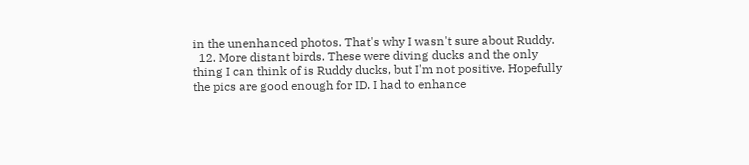in the unenhanced photos. That's why I wasn't sure about Ruddy.
  12. More distant birds. These were diving ducks and the only thing I can think of is Ruddy ducks, but I'm not positive. Hopefully the pics are good enough for ID. I had to enhance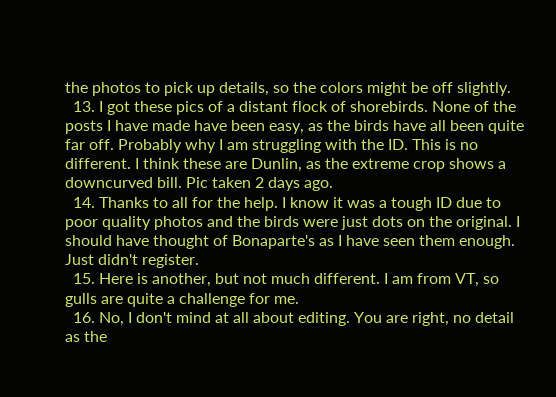the photos to pick up details, so the colors might be off slightly.
  13. I got these pics of a distant flock of shorebirds. None of the posts I have made have been easy, as the birds have all been quite far off. Probably why I am struggling with the ID. This is no different. I think these are Dunlin, as the extreme crop shows a downcurved bill. Pic taken 2 days ago.
  14. Thanks to all for the help. I know it was a tough ID due to poor quality photos and the birds were just dots on the original. I should have thought of Bonaparte's as I have seen them enough. Just didn't register.
  15. Here is another, but not much different. I am from VT, so gulls are quite a challenge for me.
  16. No, I don't mind at all about editing. You are right, no detail as the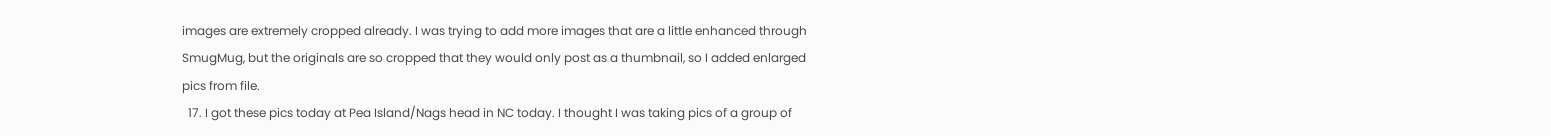images are extremely cropped already. I was trying to add more images that are a little enhanced through SmugMug, but the originals are so cropped that they would only post as a thumbnail, so I added enlarged pics from file.
  17. I got these pics today at Pea Island/Nags head in NC today. I thought I was taking pics of a group of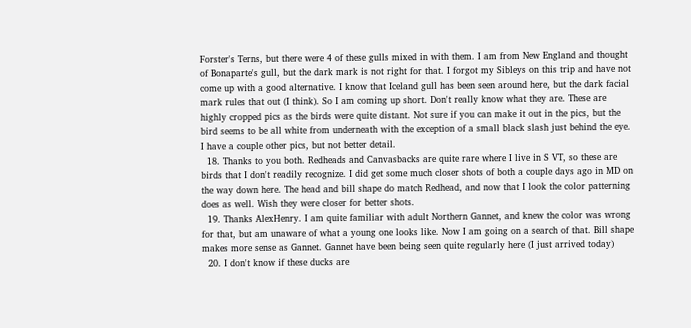Forster's Terns, but there were 4 of these gulls mixed in with them. I am from New England and thought of Bonaparte's gull, but the dark mark is not right for that. I forgot my Sibleys on this trip and have not come up with a good alternative. I know that Iceland gull has been seen around here, but the dark facial mark rules that out (I think). So I am coming up short. Don't really know what they are. These are highly cropped pics as the birds were quite distant. Not sure if you can make it out in the pics, but the bird seems to be all white from underneath with the exception of a small black slash just behind the eye. I have a couple other pics, but not better detail.
  18. Thanks to you both. Redheads and Canvasbacks are quite rare where I live in S VT, so these are birds that I don't readily recognize. I did get some much closer shots of both a couple days ago in MD on the way down here. The head and bill shape do match Redhead, and now that I look the color patterning does as well. Wish they were closer for better shots.
  19. Thanks AlexHenry. I am quite familiar with adult Northern Gannet, and knew the color was wrong for that, but am unaware of what a young one looks like. Now I am going on a search of that. Bill shape makes more sense as Gannet. Gannet have been being seen quite regularly here (I just arrived today)
  20. I don't know if these ducks are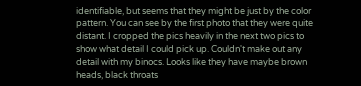identifiable, but seems that they might be just by the color pattern. You can see by the first photo that they were quite distant. I cropped the pics heavily in the next two pics to show what detail I could pick up. Couldn't make out any detail with my binocs. Looks like they have maybe brown heads, black throats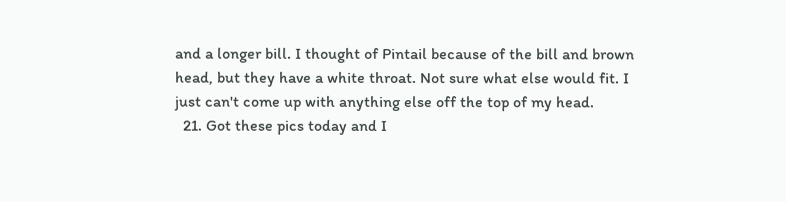and a longer bill. I thought of Pintail because of the bill and brown head, but they have a white throat. Not sure what else would fit. I just can't come up with anything else off the top of my head.
  21. Got these pics today and I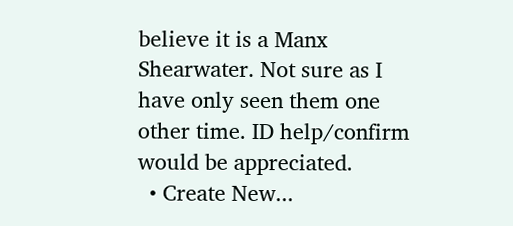believe it is a Manx Shearwater. Not sure as I have only seen them one other time. ID help/confirm would be appreciated.
  • Create New...